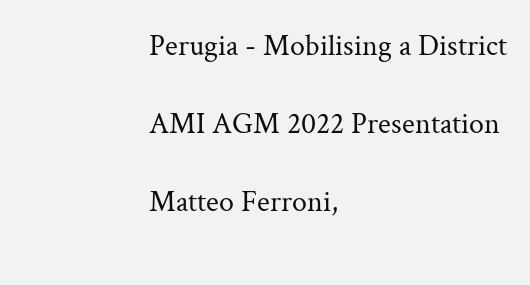Perugia - Mobilising a District

AMI AGM 2022 Presentation

Matteo Ferroni,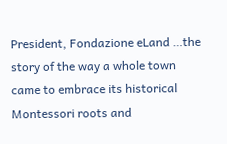President, Fondazione eLand …the story of the way a whole town came to embrace its historical Montessori roots and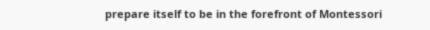prepare itself to be in the forefront of Montessori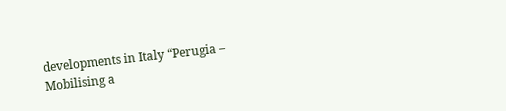developments in Italy “Perugia – Mobilising a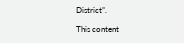District”.

This content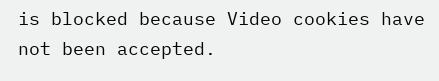is blocked because Video cookies have not been accepted.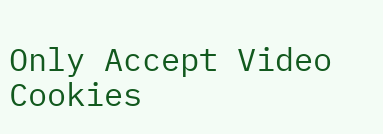Only Accept Video Cookies